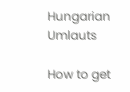Hungarian Umlauts

How to get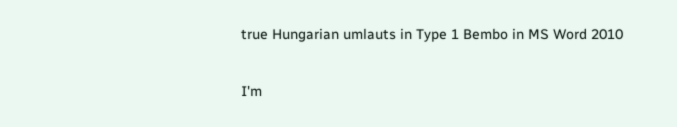true Hungarian umlauts in Type 1 Bembo in MS Word 2010

I'm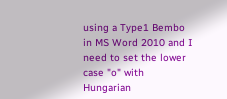using a Type1 Bembo in MS Word 2010 and I need to set the lower case "o" with Hungarian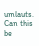umlauts. Can this be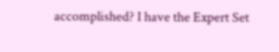accomplished? I have the Expert Set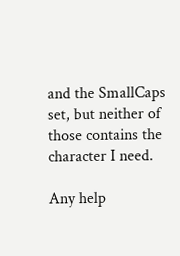and the SmallCaps set, but neither of those contains the character I need.

Any help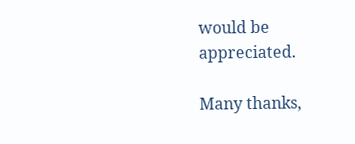would be appreciated.

Many thanks,